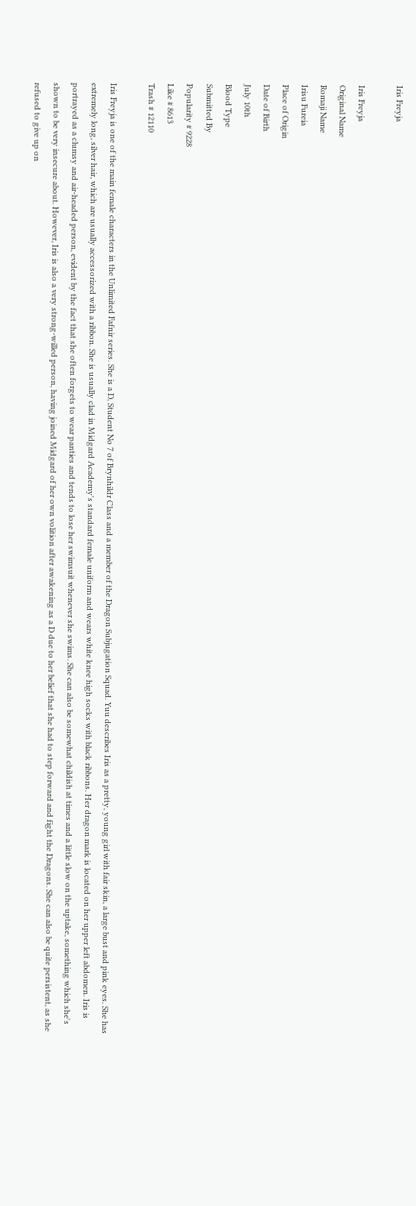Iris Freyja

Iris Freyja
Original Name
Romaji Name
Irisu Fureia
Place of Origin
Date of Birth
July 10th
Blood Type
Submitted By
Popularity # 9228
Like # 8613
Trash # 12110

Iris Freyja is one of the main female characters in the Unlimited Fafnir series. She is a D, Student No 7 of Brynhildr Class and a member of the Dragon Subjugation Squad. Yuu describes Iris as a pretty, young girl with fair skin, a large bust and pink eyes. She has extremely long, silver hair, which are usually accessorized with a ribbon. She is usually clad in Midgard Academy's standard female uniform and wears white knee high socks with black ribbons. Her dragon mark is located on her upper left abdomen. Iris is portrayed as a clumsy and air-headed person, evident by the fact that she often forgets to wear panties and tends to lose her swimsuit whenever she swims. She can also be somewhat childish at times and a little slow on the uptake, something which she's shown to be very insecure about. However, Iris is also a very strong-willed person, having joined Midgard of her own volition after awakening as a D due to her belief that she had to step forward and fight the Dragons. She can also be quite persistent, as she refused to give up on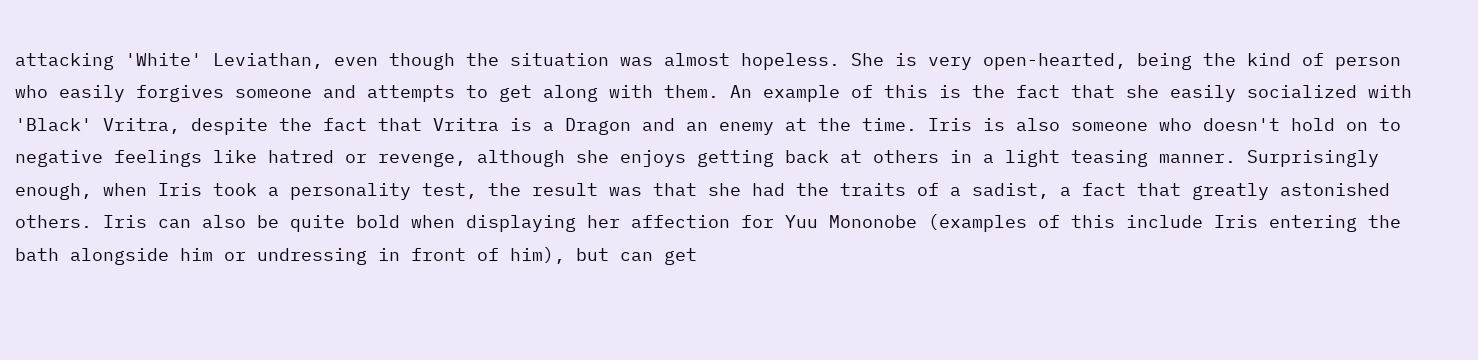attacking 'White' Leviathan, even though the situation was almost hopeless. She is very open-hearted, being the kind of person who easily forgives someone and attempts to get along with them. An example of this is the fact that she easily socialized with 'Black' Vritra, despite the fact that Vritra is a Dragon and an enemy at the time. Iris is also someone who doesn't hold on to negative feelings like hatred or revenge, although she enjoys getting back at others in a light teasing manner. Surprisingly enough, when Iris took a personality test, the result was that she had the traits of a sadist, a fact that greatly astonished others. Iris can also be quite bold when displaying her affection for Yuu Mononobe (examples of this include Iris entering the bath alongside him or undressing in front of him), but can get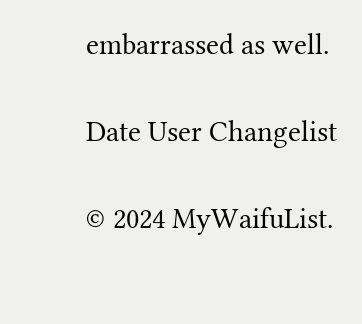embarrassed as well.

Date User Changelist

© 2024 MyWaifuList.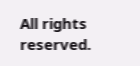All rights reserved.